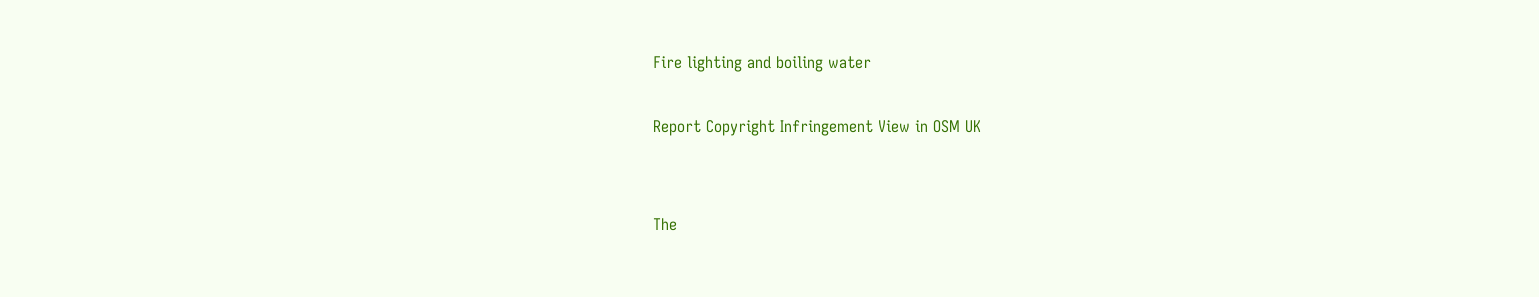Fire lighting and boiling water

Report Copyright Infringement View in OSM UK


The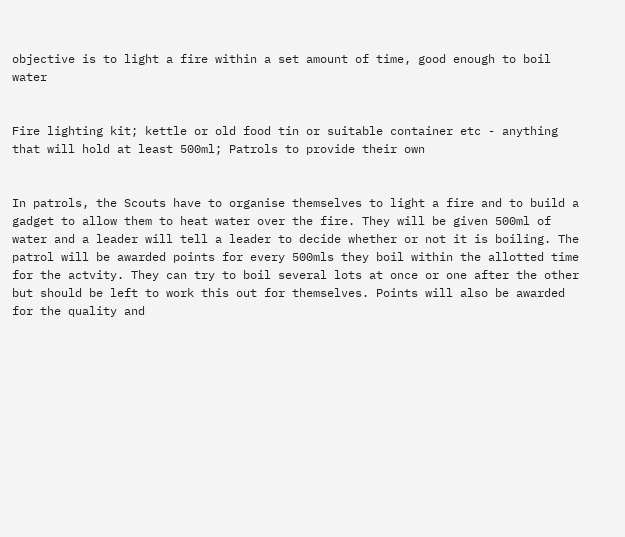objective is to light a fire within a set amount of time, good enough to boil water


Fire lighting kit; kettle or old food tin or suitable container etc - anything that will hold at least 500ml; Patrols to provide their own


In patrols, the Scouts have to organise themselves to light a fire and to build a gadget to allow them to heat water over the fire. They will be given 500ml of water and a leader will tell a leader to decide whether or not it is boiling. The patrol will be awarded points for every 500mls they boil within the allotted time for the actvity. They can try to boil several lots at once or one after the other but should be left to work this out for themselves. Points will also be awarded for the quality and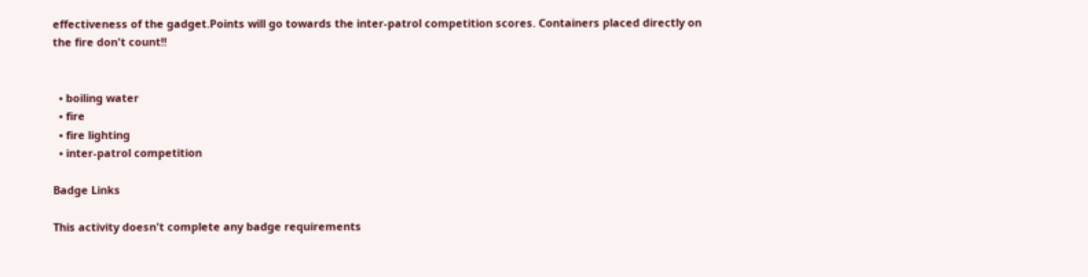effectiveness of the gadget.Points will go towards the inter-patrol competition scores. Containers placed directly on the fire don't count!!


  • boiling water
  • fire
  • fire lighting
  • inter-patrol competition

Badge Links

This activity doesn't complete any badge requirements